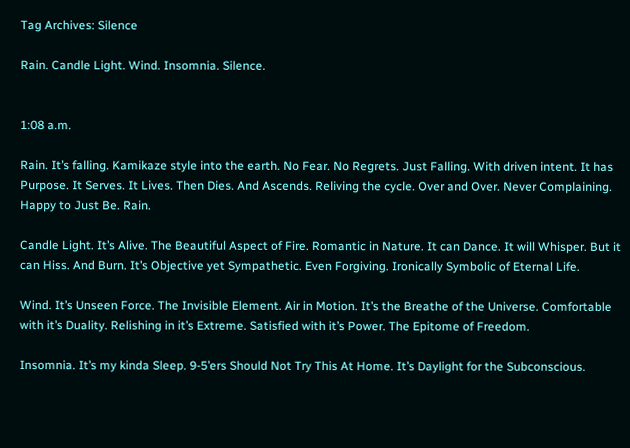Tag Archives: Silence

Rain. Candle Light. Wind. Insomnia. Silence.


1:08 a.m.

Rain. It’s falling. Kamikaze style into the earth. No Fear. No Regrets. Just Falling. With driven intent. It has Purpose. It Serves. It Lives. Then Dies. And Ascends. Reliving the cycle. Over and Over. Never Complaining. Happy to Just Be. Rain.

Candle Light. It’s Alive. The Beautiful Aspect of Fire. Romantic in Nature. It can Dance. It will Whisper. But it can Hiss. And Burn. It’s Objective yet Sympathetic. Even Forgiving. Ironically Symbolic of Eternal Life.

Wind. It’s Unseen Force. The Invisible Element. Air in Motion. It’s the Breathe of the Universe. Comfortable with it’s Duality. Relishing in it’s Extreme. Satisfied with it’s Power. The Epitome of Freedom.

Insomnia. It’s my kinda Sleep. 9-5’ers Should Not Try This At Home. It’s Daylight for the Subconscious.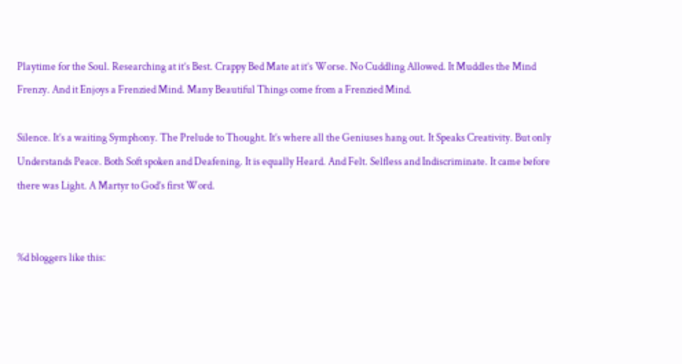Playtime for the Soul. Researching at it’s Best. Crappy Bed Mate at it’s Worse. No Cuddling Allowed. It Muddles the Mind Frenzy. And it Enjoys a Frenzied Mind. Many Beautiful Things come from a Frenzied Mind.

Silence. It’s a waiting Symphony. The Prelude to Thought. It’s where all the Geniuses hang out. It Speaks Creativity. But only Understands Peace. Both Soft spoken and Deafening. It is equally Heard. And Felt. Selfless and Indiscriminate. It came before there was Light. A Martyr to God’s first Word.


%d bloggers like this: